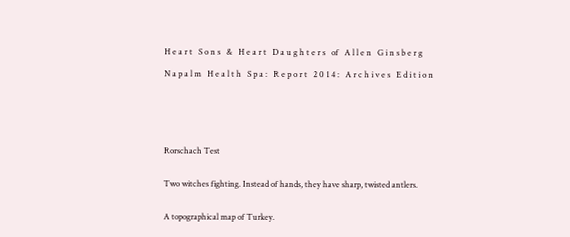H e a r t   S o n s   &   H e a r t   D a u g h t e r s   of   A l l e n   G i n s b e r g

N a p a l m   H e a l t h   S p a :   R e p o r t   2 0 1 4 :   A r c h i v e s   E d i t i o n






Rorschach Test


Two witches fighting. Instead of hands, they have sharp, twisted antlers.


A topographical map of Turkey.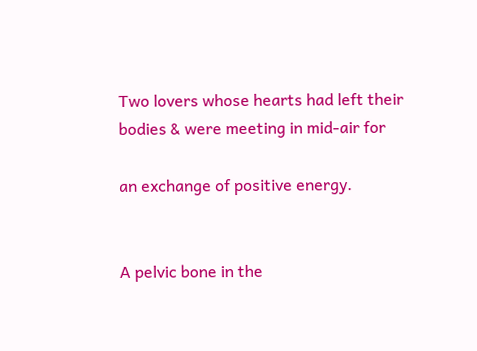Two lovers whose hearts had left their bodies & were meeting in mid-air for

an exchange of positive energy.


A pelvic bone in the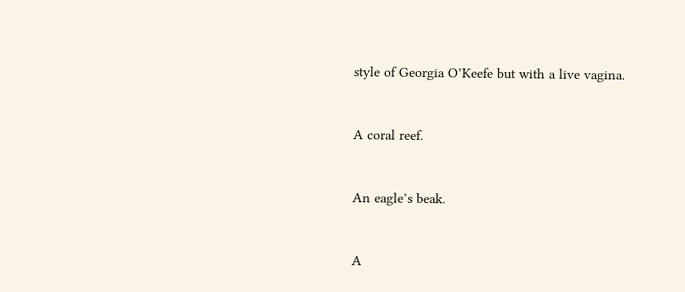style of Georgia O’Keefe but with a live vagina.


A coral reef.


An eagle’s beak.


A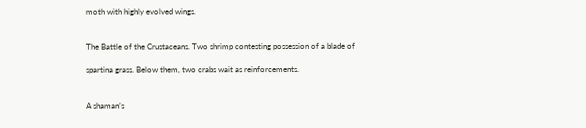moth with highly evolved wings.


The Battle of the Crustaceans. Two shrimp contesting possession of a blade of

spartina grass. Below them, two crabs wait as reinforcements.


A shaman’s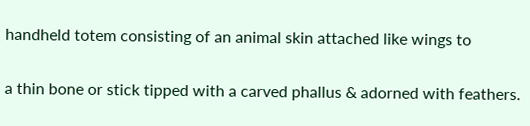handheld totem consisting of an animal skin attached like wings to

a thin bone or stick tipped with a carved phallus & adorned with feathers.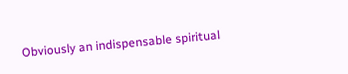Obviously an indispensable spiritual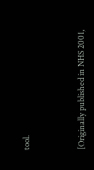tool.



[Originally published in NHS 2001,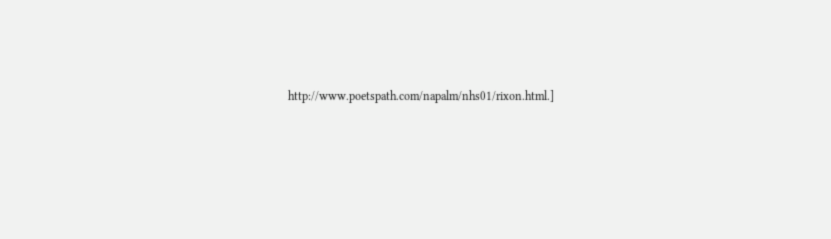http://www.poetspath.com/napalm/nhs01/rixon.html.]